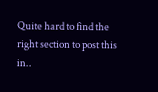Quite hard to find the right section to post this in..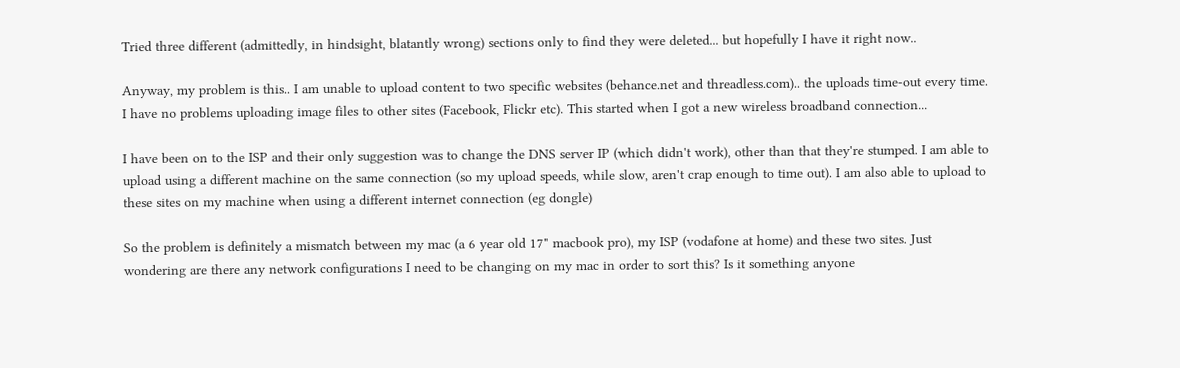Tried three different (admittedly, in hindsight, blatantly wrong) sections only to find they were deleted... but hopefully I have it right now..

Anyway, my problem is this.. I am unable to upload content to two specific websites (behance.net and threadless.com).. the uploads time-out every time. I have no problems uploading image files to other sites (Facebook, Flickr etc). This started when I got a new wireless broadband connection...

I have been on to the ISP and their only suggestion was to change the DNS server IP (which didn't work), other than that they're stumped. I am able to upload using a different machine on the same connection (so my upload speeds, while slow, aren't crap enough to time out). I am also able to upload to these sites on my machine when using a different internet connection (eg dongle)

So the problem is definitely a mismatch between my mac (a 6 year old 17" macbook pro), my ISP (vodafone at home) and these two sites. Just wondering are there any network configurations I need to be changing on my mac in order to sort this? Is it something anyone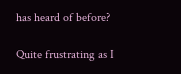has heard of before?

Quite frustrating as I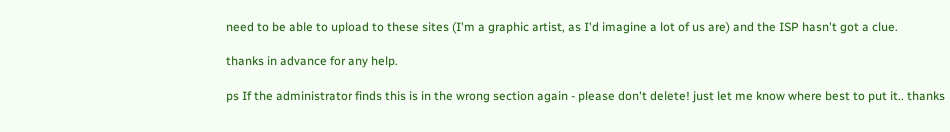need to be able to upload to these sites (I'm a graphic artist, as I'd imagine a lot of us are) and the ISP hasn't got a clue.

thanks in advance for any help.

ps If the administrator finds this is in the wrong section again - please don't delete! just let me know where best to put it.. thanks